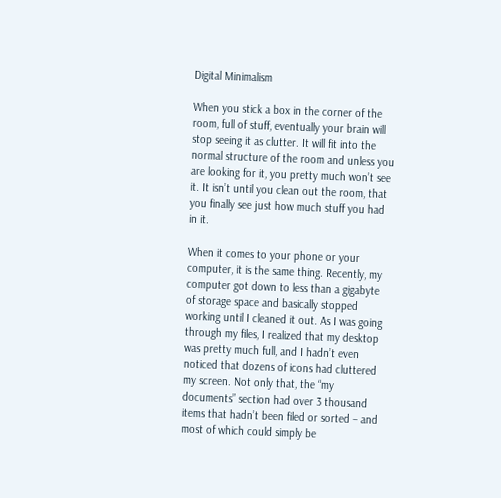Digital Minimalism

When you stick a box in the corner of the room, full of stuff, eventually your brain will stop seeing it as clutter. It will fit into the normal structure of the room and unless you are looking for it, you pretty much won’t see it. It isn’t until you clean out the room, that you finally see just how much stuff you had in it.

When it comes to your phone or your computer, it is the same thing. Recently, my computer got down to less than a gigabyte of storage space and basically stopped working until I cleaned it out. As I was going through my files, I realized that my desktop was pretty much full, and I hadn’t even noticed that dozens of icons had cluttered my screen. Not only that, the “my documents” section had over 3 thousand items that hadn’t been filed or sorted – and most of which could simply be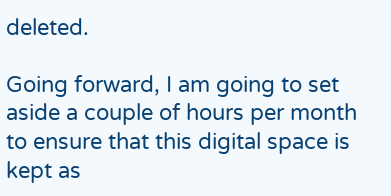deleted.

Going forward, I am going to set aside a couple of hours per month to ensure that this digital space is kept as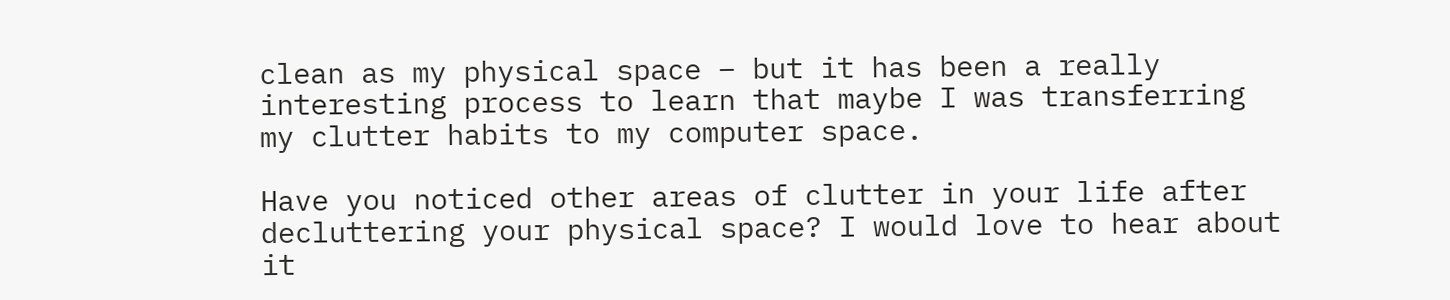clean as my physical space – but it has been a really interesting process to learn that maybe I was transferring my clutter habits to my computer space.

Have you noticed other areas of clutter in your life after decluttering your physical space? I would love to hear about it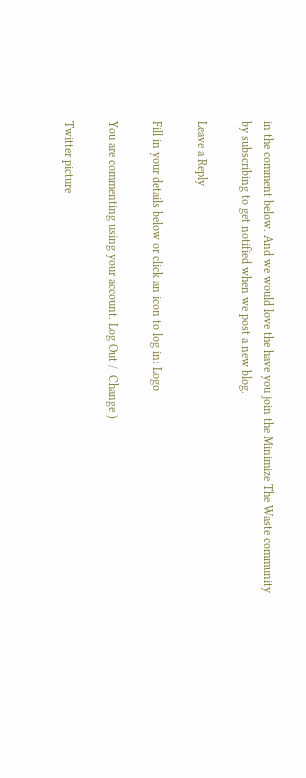in the comment below. And we would love the have you join the Minimize The Waste community by subscribing to get notified when we post a new blog.

Leave a Reply

Fill in your details below or click an icon to log in: Logo

You are commenting using your account. Log Out /  Change )

Twitter picture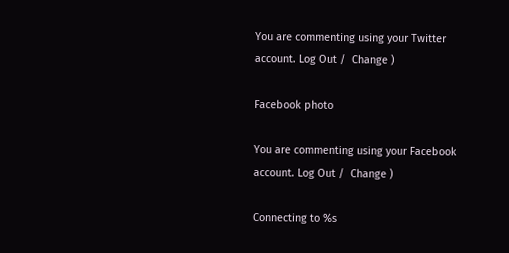You are commenting using your Twitter account. Log Out /  Change )

Facebook photo

You are commenting using your Facebook account. Log Out /  Change )

Connecting to %s